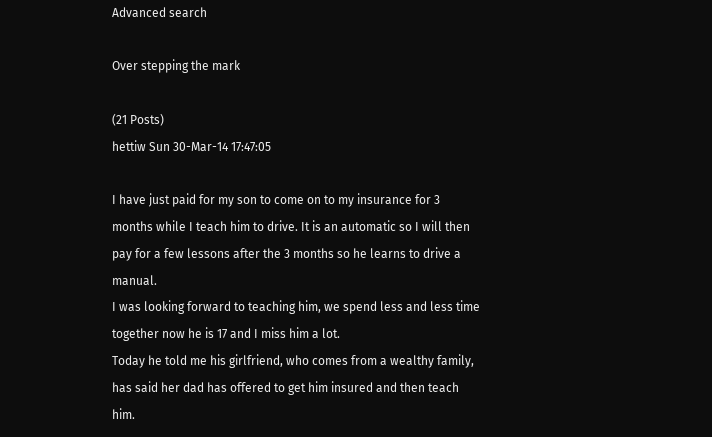Advanced search

Over stepping the mark

(21 Posts)
hettiw Sun 30-Mar-14 17:47:05

I have just paid for my son to come on to my insurance for 3 months while I teach him to drive. It is an automatic so I will then pay for a few lessons after the 3 months so he learns to drive a manual.
I was looking forward to teaching him, we spend less and less time together now he is 17 and I miss him a lot.
Today he told me his girlfriend, who comes from a wealthy family, has said her dad has offered to get him insured and then teach him.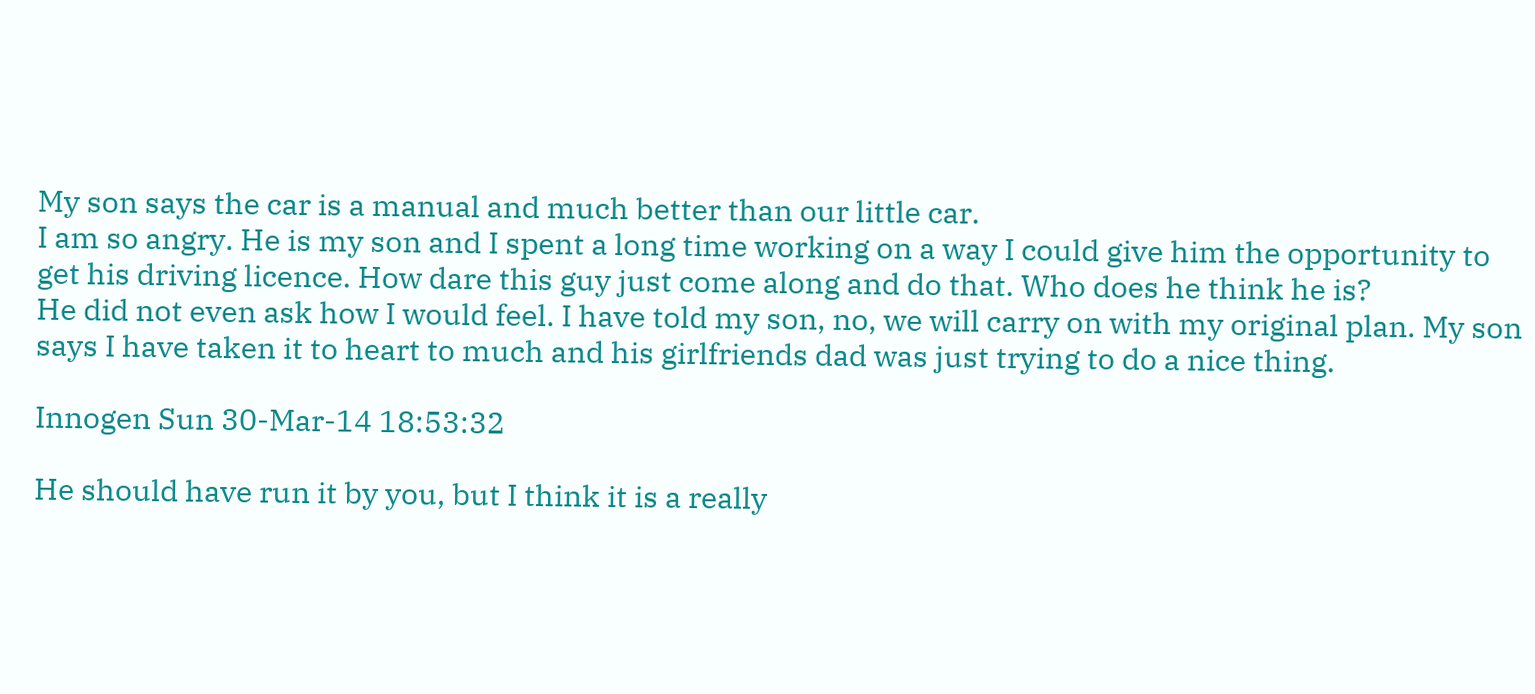My son says the car is a manual and much better than our little car.
I am so angry. He is my son and I spent a long time working on a way I could give him the opportunity to get his driving licence. How dare this guy just come along and do that. Who does he think he is?
He did not even ask how I would feel. I have told my son, no, we will carry on with my original plan. My son says I have taken it to heart to much and his girlfriends dad was just trying to do a nice thing.

Innogen Sun 30-Mar-14 18:53:32

He should have run it by you, but I think it is a really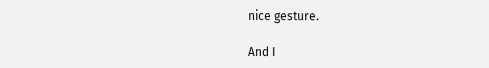nice gesture.

And I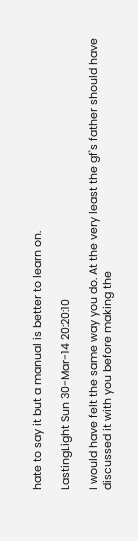hate to say it but a manual is better to learn on.

LastingLight Sun 30-Mar-14 20:20:10

I would have felt the same way you do. At the very least the gf's father should have discussed it with you before making the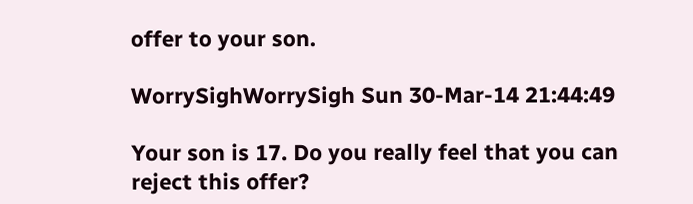offer to your son.

WorrySighWorrySigh Sun 30-Mar-14 21:44:49

Your son is 17. Do you really feel that you can reject this offer?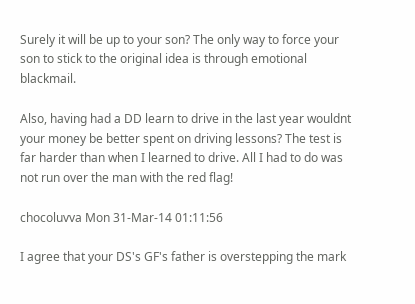Surely it will be up to your son? The only way to force your son to stick to the original idea is through emotional blackmail.

Also, having had a DD learn to drive in the last year wouldnt your money be better spent on driving lessons? The test is far harder than when I learned to drive. All I had to do was not run over the man with the red flag!

chocoluvva Mon 31-Mar-14 01:11:56

I agree that your DS's GF's father is overstepping the mark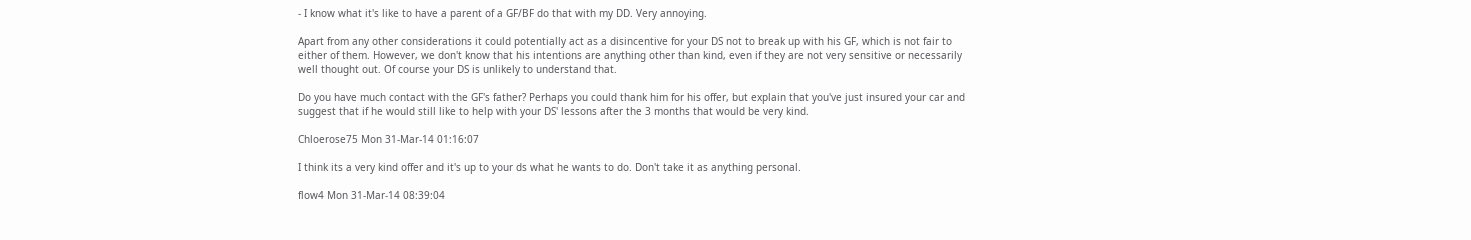- I know what it's like to have a parent of a GF/BF do that with my DD. Very annoying.

Apart from any other considerations it could potentially act as a disincentive for your DS not to break up with his GF, which is not fair to either of them. However, we don't know that his intentions are anything other than kind, even if they are not very sensitive or necessarily well thought out. Of course your DS is unlikely to understand that.

Do you have much contact with the GF's father? Perhaps you could thank him for his offer, but explain that you've just insured your car and suggest that if he would still like to help with your DS' lessons after the 3 months that would be very kind.

Chloerose75 Mon 31-Mar-14 01:16:07

I think its a very kind offer and it's up to your ds what he wants to do. Don't take it as anything personal.

flow4 Mon 31-Mar-14 08:39:04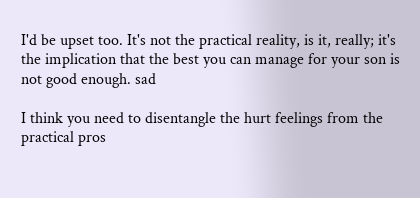I'd be upset too. It's not the practical reality, is it, really; it's the implication that the best you can manage for your son is not good enough. sad

I think you need to disentangle the hurt feelings from the practical pros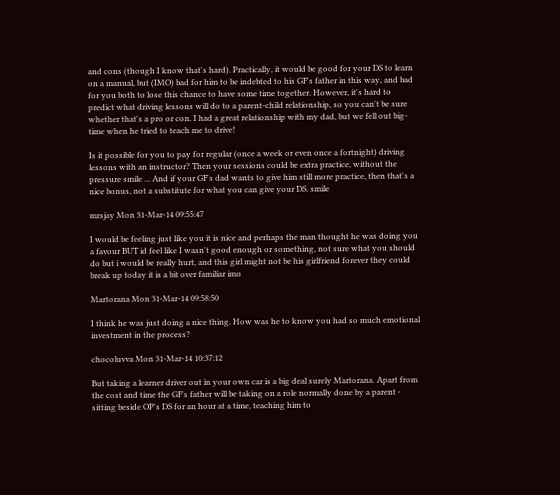and cons (though I know that's hard). Practically, it would be good for your DS to learn on a manual, but (IMO) bad for him to be indebted to his GF's father in this way, and bad for you both to lose this chance to have some time together. However, it's hard to predict what driving lessons will do to a parent-child relationship, so you can't be sure whether that's a pro or con. I had a great relationship with my dad, but we fell out big-time when he tried to teach me to drive!

Is it possible for you to pay for regular (once a week or even once a fortnight) driving lessons with an instructor? Then your sessions could be extra practice, without the pressure smile ... And if your GF's dad wants to give him still more practice, then that's a nice bonus, not a substitute for what you can give your DS. smile

mrsjay Mon 31-Mar-14 09:55:47

I would be feeling just like you it is nice and perhaps the man thought he was doing you a favour BUT id feel like I wasn't good enough or something, not sure what you should do but i would be really hurt, and this girl might not be his girlfriend forever they could break up today it is a bit over familiar imo

Martorana Mon 31-Mar-14 09:58:50

I think he was just doing a nice thing. How was he to know you had so much emotional investment in the process?

chocoluvva Mon 31-Mar-14 10:37:12

But taking a learner driver out in your own car is a big deal surely Martorana. Apart from the cost and time the GF's father will be taking on a role normally done by a parent - sitting beside OP's DS for an hour at a time, teaching him to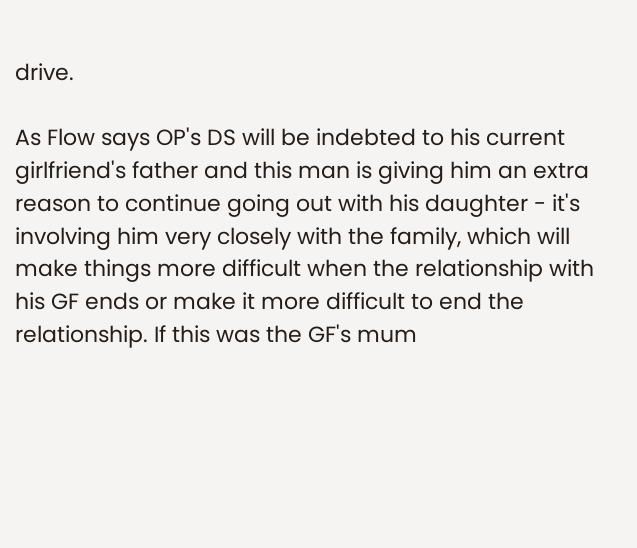drive.

As Flow says OP's DS will be indebted to his current girlfriend's father and this man is giving him an extra reason to continue going out with his daughter - it's involving him very closely with the family, which will make things more difficult when the relationship with his GF ends or make it more difficult to end the relationship. If this was the GF's mum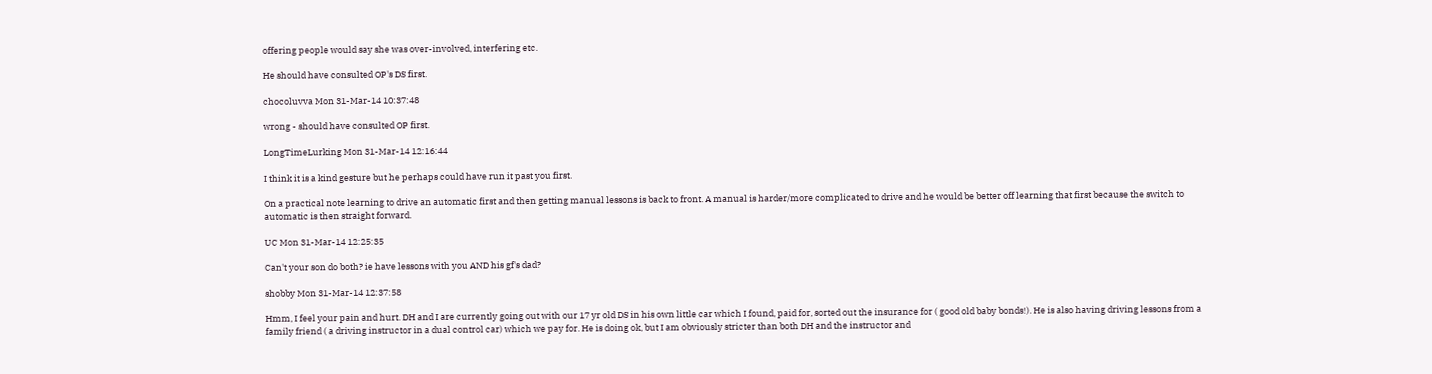offering people would say she was over-involved, interfering etc.

He should have consulted OP's DS first.

chocoluvva Mon 31-Mar-14 10:37:48

wrong - should have consulted OP first.

LongTimeLurking Mon 31-Mar-14 12:16:44

I think it is a kind gesture but he perhaps could have run it past you first.

On a practical note learning to drive an automatic first and then getting manual lessons is back to front. A manual is harder/more complicated to drive and he would be better off learning that first because the switch to automatic is then straight forward.

UC Mon 31-Mar-14 12:25:35

Can't your son do both? ie have lessons with you AND his gf's dad?

shobby Mon 31-Mar-14 12:37:58

Hmm, I feel your pain and hurt. DH and I are currently going out with our 17 yr old DS in his own little car which I found, paid for, sorted out the insurance for ( good old baby bonds!). He is also having driving lessons from a family friend ( a driving instructor in a dual control car) which we pay for. He is doing ok, but I am obviously stricter than both DH and the instructor and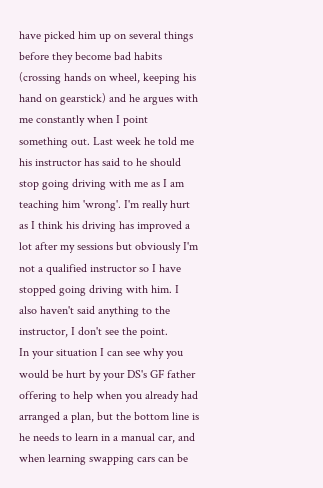have picked him up on several things before they become bad habits (crossing hands on wheel, keeping his hand on gearstick) and he argues with me constantly when I point something out. Last week he told me his instructor has said to he should stop going driving with me as I am teaching him 'wrong'. I'm really hurt as I think his driving has improved a lot after my sessions but obviously I'm not a qualified instructor so I have stopped going driving with him. I also haven't said anything to the instructor, I don't see the point.
In your situation I can see why you would be hurt by your DS's GF father offering to help when you already had arranged a plan, but the bottom line is he needs to learn in a manual car, and when learning swapping cars can be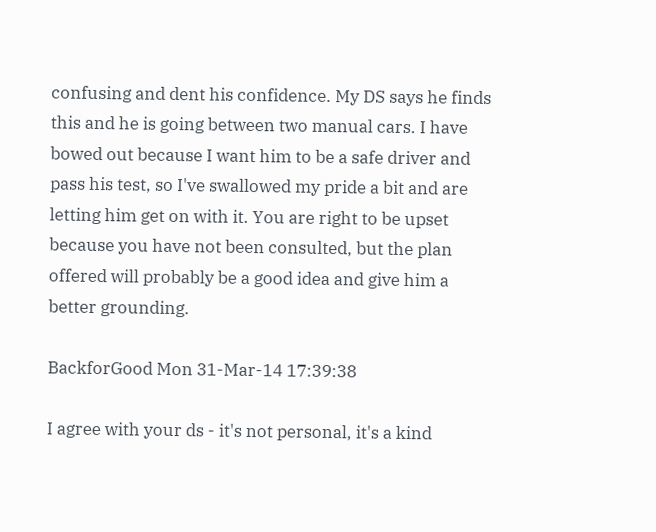confusing and dent his confidence. My DS says he finds this and he is going between two manual cars. I have bowed out because I want him to be a safe driver and pass his test, so I've swallowed my pride a bit and are letting him get on with it. You are right to be upset because you have not been consulted, but the plan offered will probably be a good idea and give him a better grounding.

BackforGood Mon 31-Mar-14 17:39:38

I agree with your ds - it's not personal, it's a kind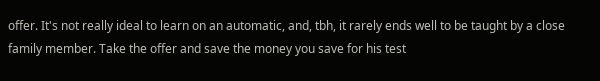offer. It's not really ideal to learn on an automatic, and, tbh, it rarely ends well to be taught by a close family member. Take the offer and save the money you save for his test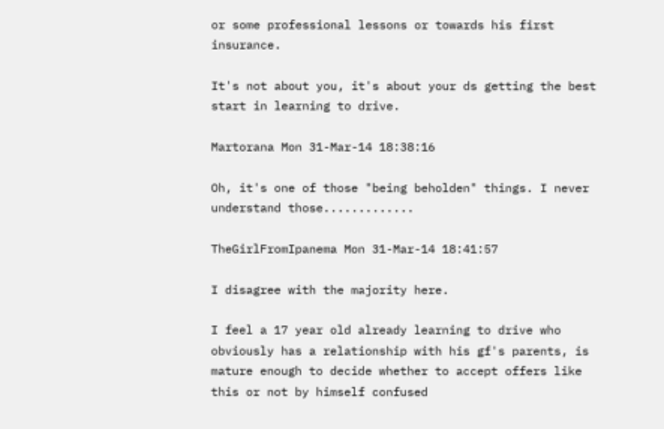or some professional lessons or towards his first insurance.

It's not about you, it's about your ds getting the best start in learning to drive.

Martorana Mon 31-Mar-14 18:38:16

Oh, it's one of those "being beholden" things. I never understand those.............

TheGirlFromIpanema Mon 31-Mar-14 18:41:57

I disagree with the majority here.

I feel a 17 year old already learning to drive who obviously has a relationship with his gf's parents, is mature enough to decide whether to accept offers like this or not by himself confused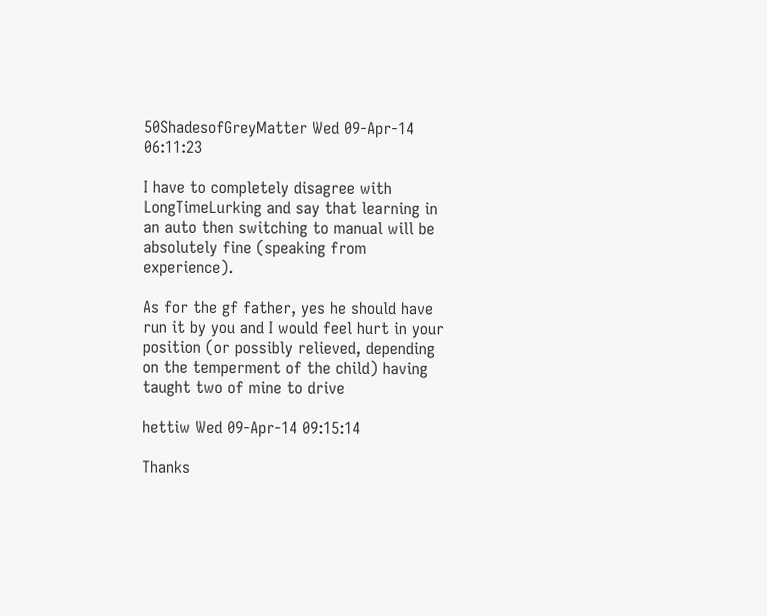50ShadesofGreyMatter Wed 09-Apr-14 06:11:23

I have to completely disagree with LongTimeLurking and say that learning in an auto then switching to manual will be absolutely fine (speaking from experience).

As for the gf father, yes he should have run it by you and I would feel hurt in your position (or possibly relieved, depending on the temperment of the child) having taught two of mine to drive

hettiw Wed 09-Apr-14 09:15:14

Thanks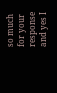so much for your response and yes I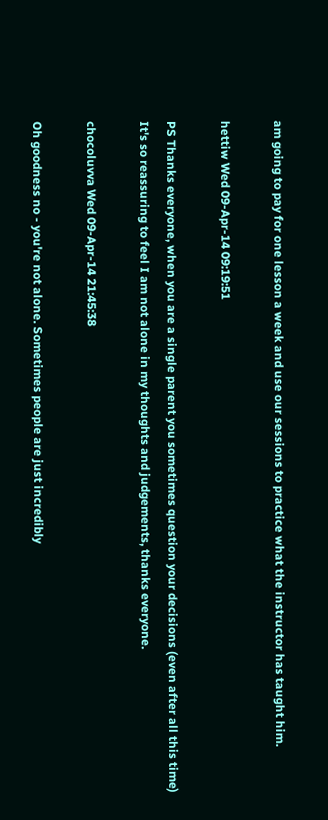am going to pay for one lesson a week and use our sessions to practice what the instructor has taught him.

hettiw Wed 09-Apr-14 09:19:51

PS Thanks everyone, when you are a single parent you sometimes question your decisions (even after all this time)
It's so reassuring to feel I am not alone in my thoughts and judgements, thanks everyone.

chocoluvva Wed 09-Apr-14 21:45:38

Oh goodness no - you're not alone. Sometimes people are just incredibly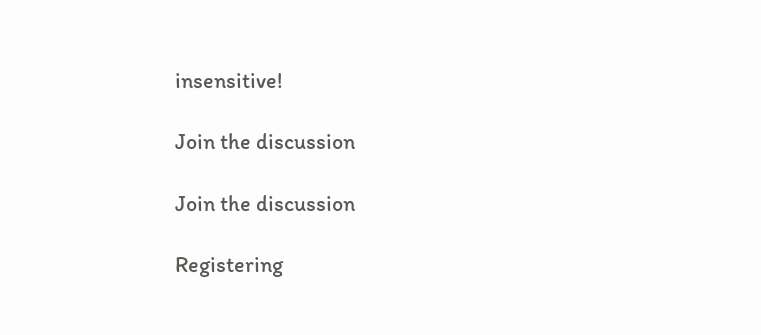insensitive!

Join the discussion

Join the discussion

Registering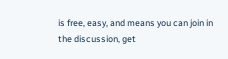is free, easy, and means you can join in the discussion, get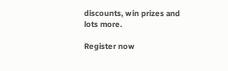discounts, win prizes and lots more.

Register now